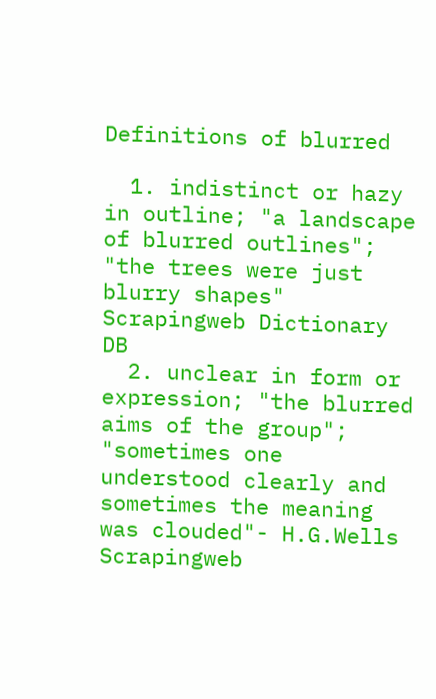Definitions of blurred

  1. indistinct or hazy in outline; "a landscape of blurred outlines"; "the trees were just blurry shapes" Scrapingweb Dictionary DB
  2. unclear in form or expression; "the blurred aims of the group"; "sometimes one understood clearly and sometimes the meaning was clouded"- H.G.Wells Scrapingweb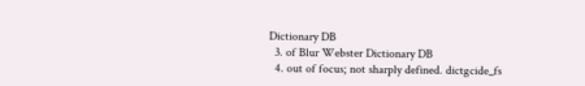Dictionary DB
  3. of Blur Webster Dictionary DB
  4. out of focus; not sharply defined. dictgcide_fs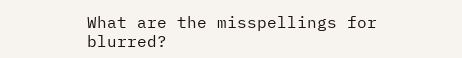What are the misspellings for blurred?